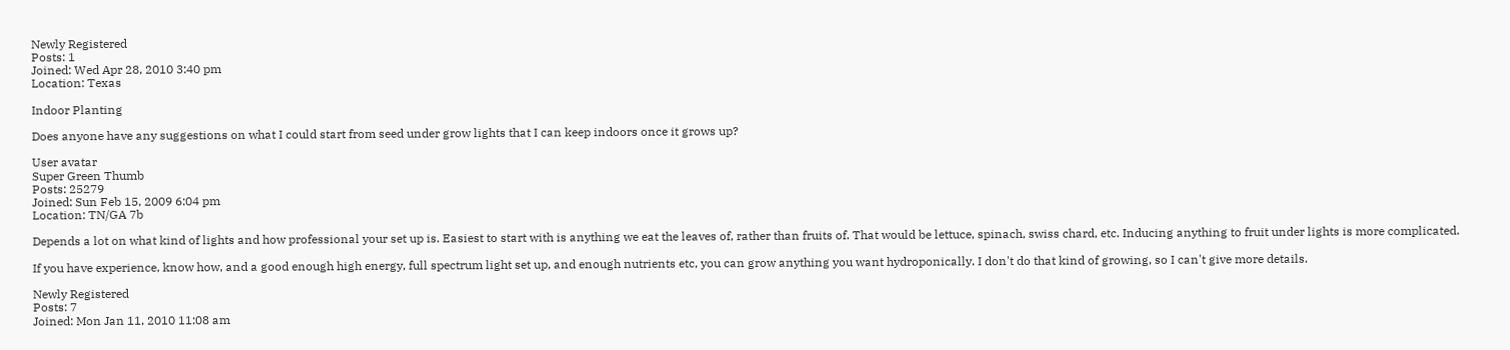Newly Registered
Posts: 1
Joined: Wed Apr 28, 2010 3:40 pm
Location: Texas

Indoor Planting

Does anyone have any suggestions on what I could start from seed under grow lights that I can keep indoors once it grows up?

User avatar
Super Green Thumb
Posts: 25279
Joined: Sun Feb 15, 2009 6:04 pm
Location: TN/GA 7b

Depends a lot on what kind of lights and how professional your set up is. Easiest to start with is anything we eat the leaves of, rather than fruits of. That would be lettuce, spinach, swiss chard, etc. Inducing anything to fruit under lights is more complicated.

If you have experience, know how, and a good enough high energy, full spectrum light set up, and enough nutrients etc, you can grow anything you want hydroponically. I don't do that kind of growing, so I can't give more details.

Newly Registered
Posts: 7
Joined: Mon Jan 11, 2010 11:08 am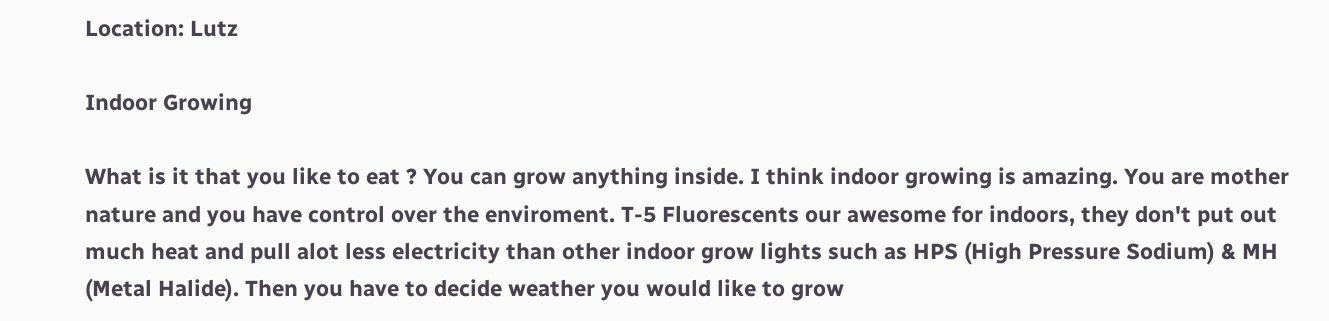Location: Lutz

Indoor Growing

What is it that you like to eat ? You can grow anything inside. I think indoor growing is amazing. You are mother nature and you have control over the enviroment. T-5 Fluorescents our awesome for indoors, they don't put out much heat and pull alot less electricity than other indoor grow lights such as HPS (High Pressure Sodium) & MH (Metal Halide). Then you have to decide weather you would like to grow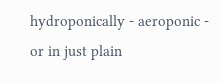hydroponically - aeroponic - or in just plain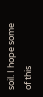soil. I hope some of this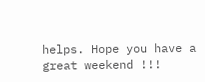helps. Hope you have a great weekend !!!